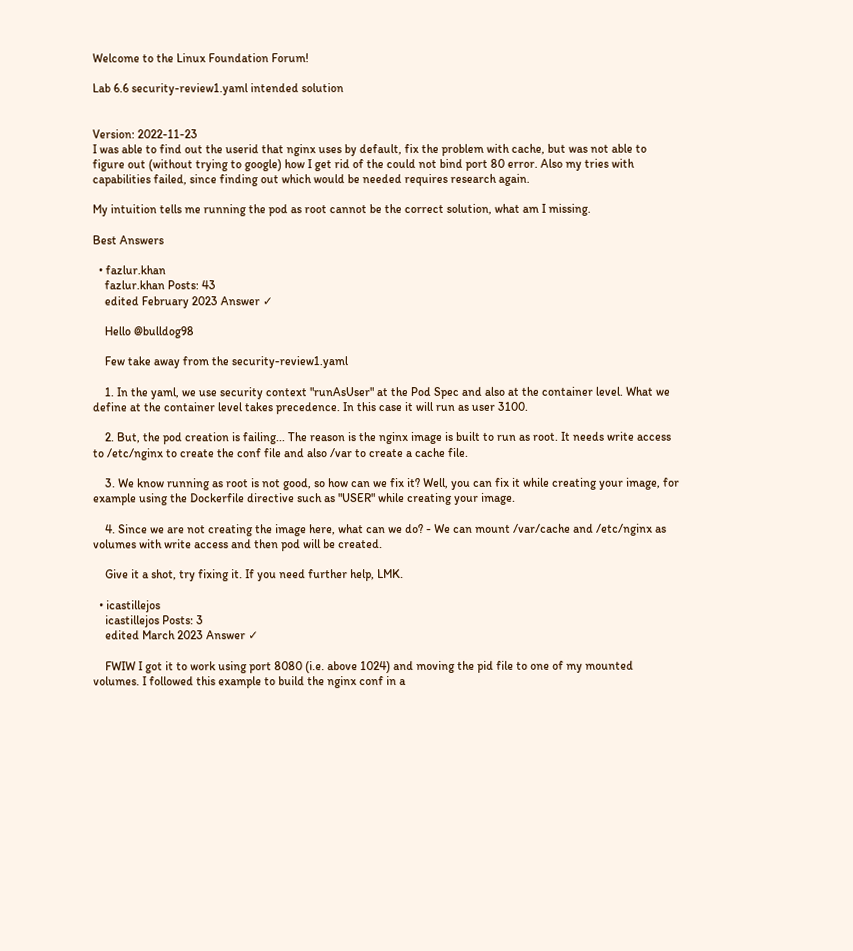Welcome to the Linux Foundation Forum!

Lab 6.6 security-review1.yaml intended solution


Version: 2022-11-23
I was able to find out the userid that nginx uses by default, fix the problem with cache, but was not able to figure out (without trying to google) how I get rid of the could not bind port 80 error. Also my tries with capabilities failed, since finding out which would be needed requires research again.

My intuition tells me running the pod as root cannot be the correct solution, what am I missing.

Best Answers

  • fazlur.khan
    fazlur.khan Posts: 43
    edited February 2023 Answer ✓

    Hello @bulldog98

    Few take away from the security-review1.yaml

    1. In the yaml, we use security context "runAsUser" at the Pod Spec and also at the container level. What we define at the container level takes precedence. In this case it will run as user 3100.

    2. But, the pod creation is failing... The reason is the nginx image is built to run as root. It needs write access to /etc/nginx to create the conf file and also /var to create a cache file.

    3. We know running as root is not good, so how can we fix it? Well, you can fix it while creating your image, for example using the Dockerfile directive such as "USER" while creating your image.

    4. Since we are not creating the image here, what can we do? - We can mount /var/cache and /etc/nginx as volumes with write access and then pod will be created.

    Give it a shot, try fixing it. If you need further help, LMK.

  • icastillejos
    icastillejos Posts: 3
    edited March 2023 Answer ✓

    FWIW I got it to work using port 8080 (i.e. above 1024) and moving the pid file to one of my mounted volumes. I followed this example to build the nginx conf in a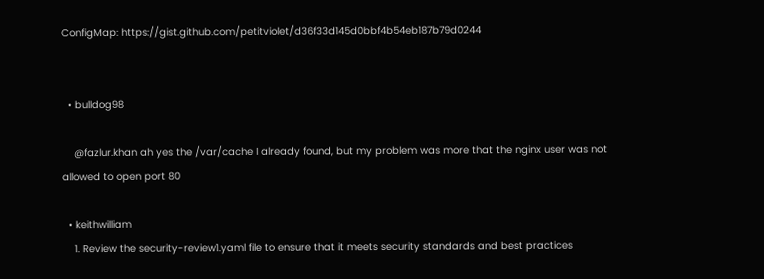ConfigMap: https://gist.github.com/petitviolet/d36f33d145d0bbf4b54eb187b79d0244


  • bulldog98

    @fazlur.khan ah yes the /var/cache I already found, but my problem was more that the nginx user was not allowed to open port 80

  • keithwilliam
    1. Review the security-review1.yaml file to ensure that it meets security standards and best practices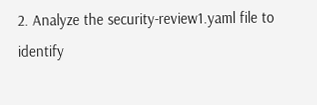2. Analyze the security-review1.yaml file to identify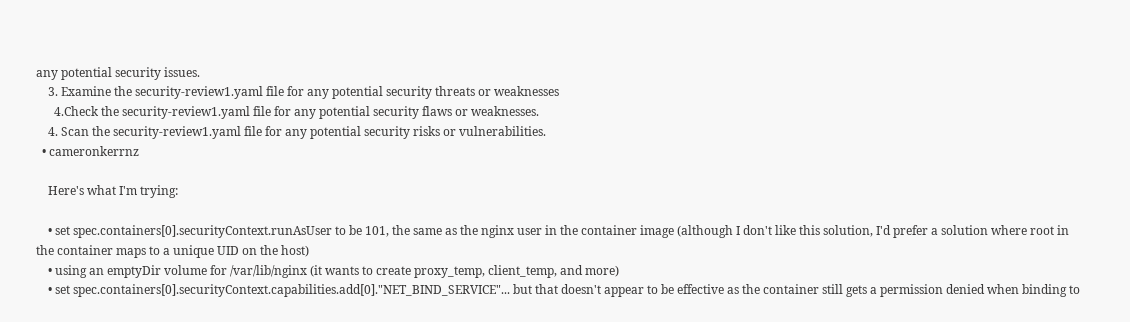any potential security issues.
    3. Examine the security-review1.yaml file for any potential security threats or weaknesses
      4.Check the security-review1.yaml file for any potential security flaws or weaknesses.
    4. Scan the security-review1.yaml file for any potential security risks or vulnerabilities.
  • cameronkerrnz

    Here's what I'm trying:

    • set spec.containers[0].securityContext.runAsUser to be 101, the same as the nginx user in the container image (although I don't like this solution, I'd prefer a solution where root in the container maps to a unique UID on the host)
    • using an emptyDir volume for /var/lib/nginx (it wants to create proxy_temp, client_temp, and more)
    • set spec.containers[0].securityContext.capabilities.add[0]."NET_BIND_SERVICE"... but that doesn't appear to be effective as the container still gets a permission denied when binding to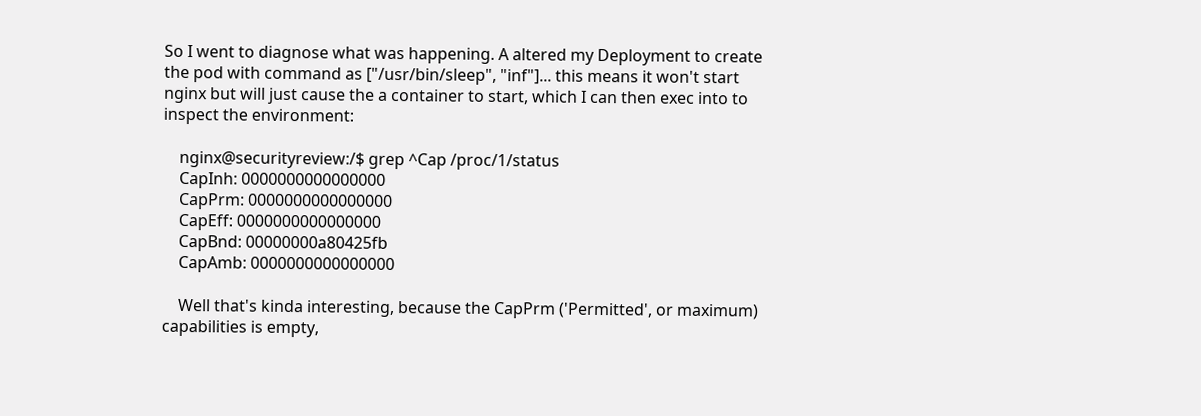So I went to diagnose what was happening. A altered my Deployment to create the pod with command as ["/usr/bin/sleep", "inf"]... this means it won't start nginx but will just cause the a container to start, which I can then exec into to inspect the environment:

    nginx@securityreview:/$ grep ^Cap /proc/1/status
    CapInh: 0000000000000000
    CapPrm: 0000000000000000
    CapEff: 0000000000000000
    CapBnd: 00000000a80425fb
    CapAmb: 0000000000000000

    Well that's kinda interesting, because the CapPrm ('Permitted', or maximum) capabilities is empty,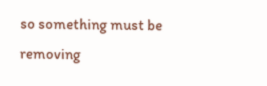so something must be removing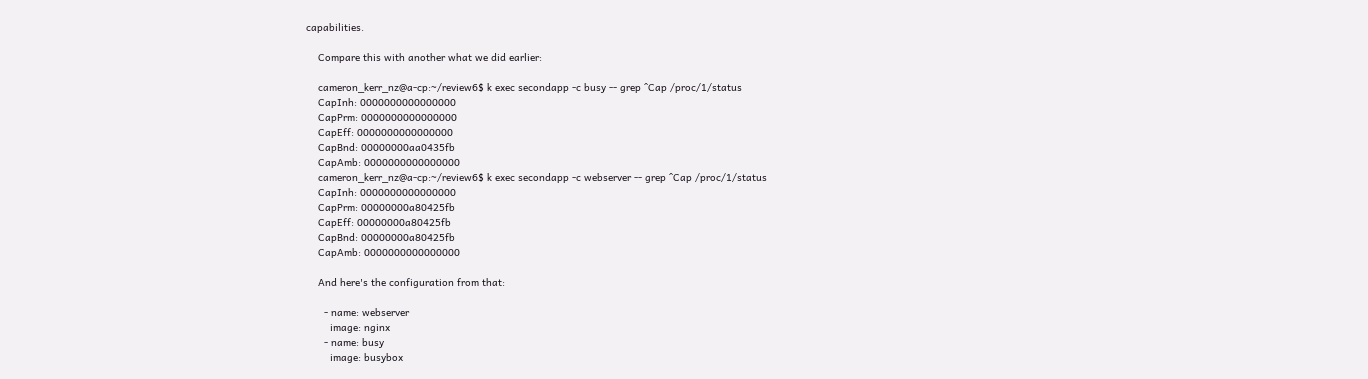capabilities.

    Compare this with another what we did earlier:

    cameron_kerr_nz@a-cp:~/review6$ k exec secondapp -c busy -- grep ^Cap /proc/1/status
    CapInh: 0000000000000000
    CapPrm: 0000000000000000
    CapEff: 0000000000000000
    CapBnd: 00000000aa0435fb
    CapAmb: 0000000000000000
    cameron_kerr_nz@a-cp:~/review6$ k exec secondapp -c webserver -- grep ^Cap /proc/1/status
    CapInh: 0000000000000000
    CapPrm: 00000000a80425fb
    CapEff: 00000000a80425fb
    CapBnd: 00000000a80425fb
    CapAmb: 0000000000000000

    And here's the configuration from that:

      - name: webserver
        image: nginx
      - name: busy
        image: busybox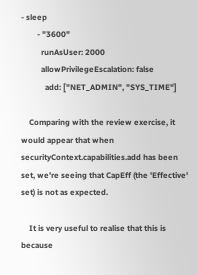- sleep
        - "3600"
          runAsUser: 2000
          allowPrivilegeEscalation: false
            add: ["NET_ADMIN", "SYS_TIME"]

    Comparing with the review exercise, it would appear that when securityContext.capabilities.add has been set, we're seeing that CapEff (the 'Effective' set) is not as expected.

    It is very useful to realise that this is because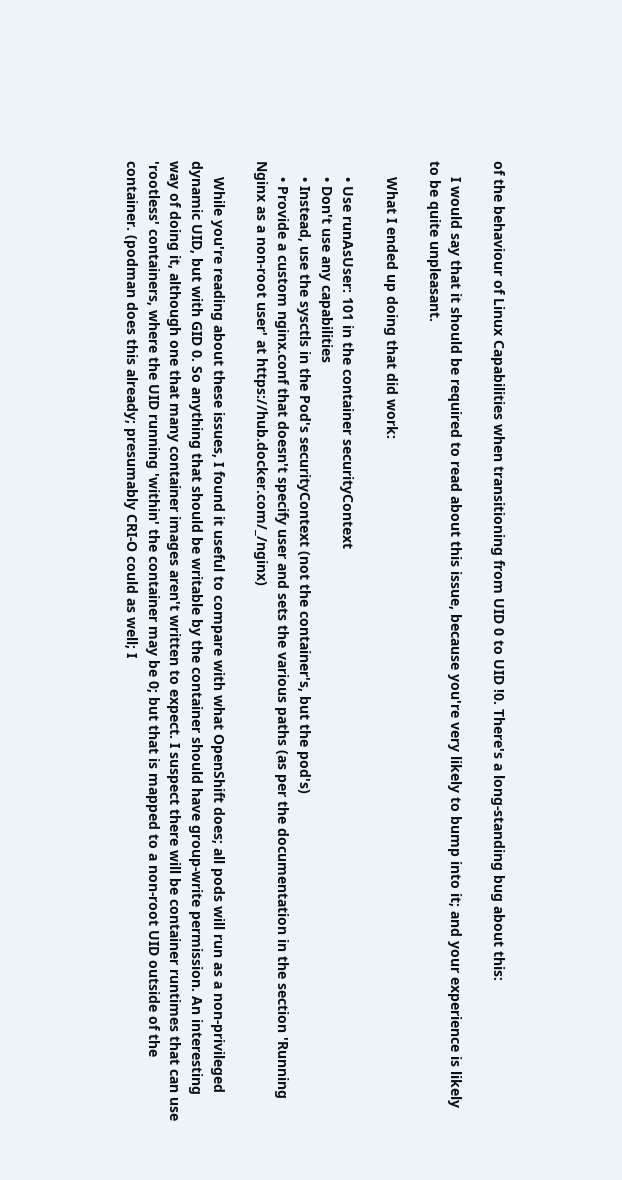of the behaviour of Linux Capabilities when transitioning from UID 0 to UID !0. There's a long-standing bug about this:

    I would say that it should be required to read about this issue, because you're very likely to bump into it; and your experience is likely to be quite unpleasant.

    What I ended up doing that did work:

    • Use runAsUser: 101 in the container securityContext
    • Don't use any capabilities
    • Instead, use the sysctls in the Pod's securityContext (not the container's, but the pod's)
    • Provide a custom nginx.conf that doesn't specify user and sets the various paths (as per the documentation in the section 'Running Nginx as a non-root user' at https://hub.docker.com/_/nginx)

    While you're reading about these issues, I found it useful to compare with what OpenShift does; all pods will run as a non-privileged dynamic UID, but with GID 0. So anything that should be writable by the container should have group-write permission. An interesting way of doing it, although one that many container images aren't written to expect. I suspect there will be container runtimes that can use 'rootless' containers, where the UID running 'within' the container may be 0; but that is mapped to a non-root UID outside of the container. (podman does this already; presumably CRI-O could as well; I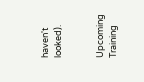haven't looked).


Upcoming Training